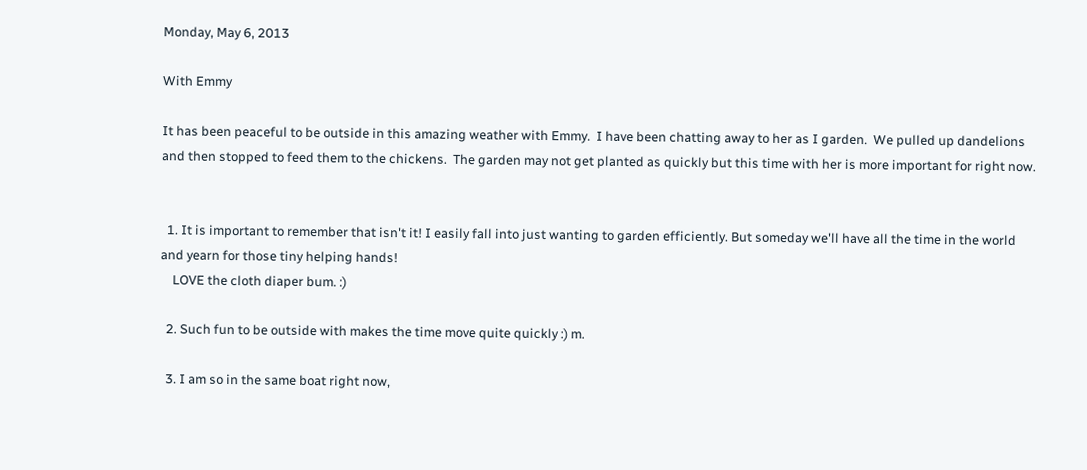Monday, May 6, 2013

With Emmy

It has been peaceful to be outside in this amazing weather with Emmy.  I have been chatting away to her as I garden.  We pulled up dandelions and then stopped to feed them to the chickens.  The garden may not get planted as quickly but this time with her is more important for right now.


  1. It is important to remember that isn't it! I easily fall into just wanting to garden efficiently. But someday we'll have all the time in the world and yearn for those tiny helping hands!
    LOVE the cloth diaper bum. :)

  2. Such fun to be outside with makes the time move quite quickly :) m.

  3. I am so in the same boat right now,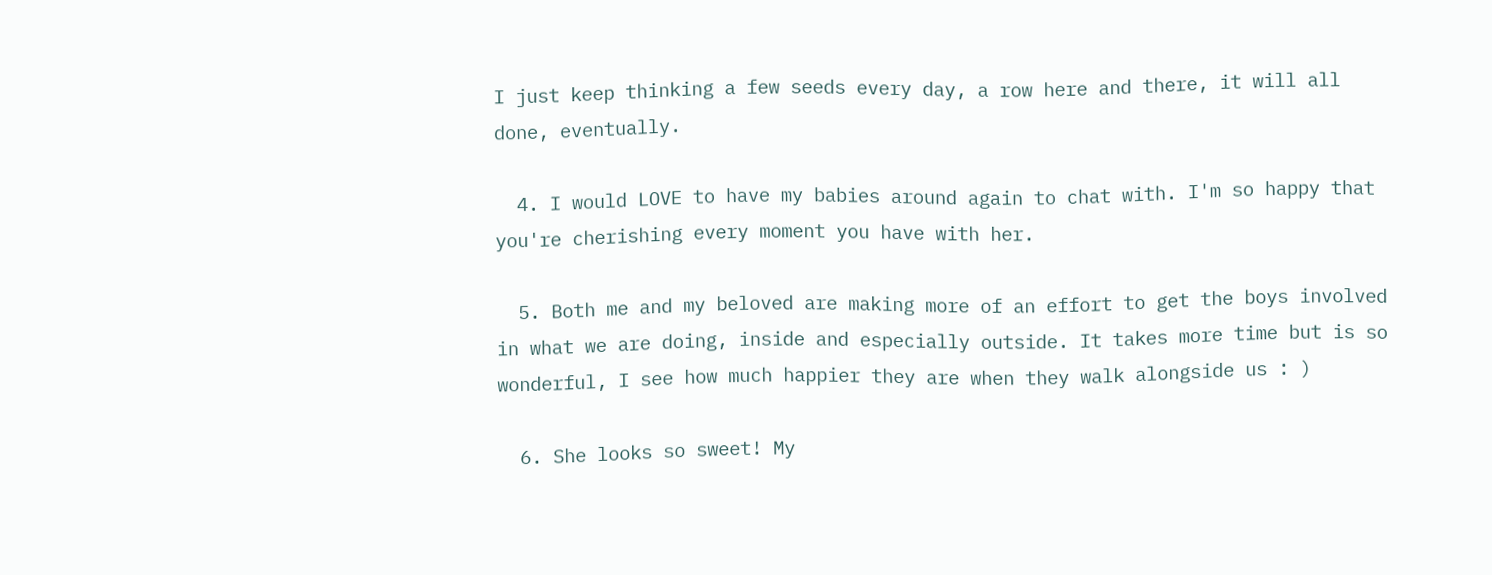I just keep thinking a few seeds every day, a row here and there, it will all done, eventually.

  4. I would LOVE to have my babies around again to chat with. I'm so happy that you're cherishing every moment you have with her.

  5. Both me and my beloved are making more of an effort to get the boys involved in what we are doing, inside and especially outside. It takes more time but is so wonderful, I see how much happier they are when they walk alongside us : )

  6. She looks so sweet! My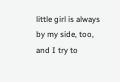little girl is always by my side, too, and I try to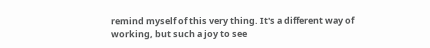remind myself of this very thing. It's a different way of working, but such a joy to see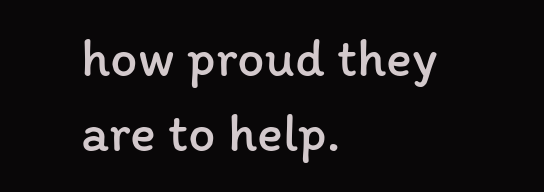how proud they are to help.